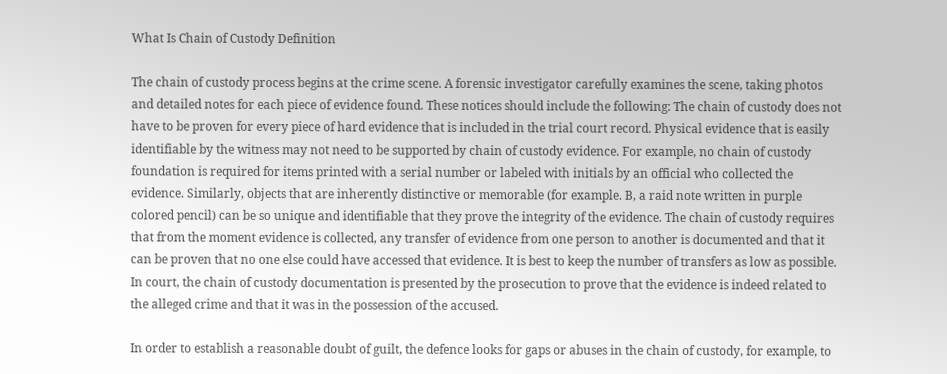What Is Chain of Custody Definition

The chain of custody process begins at the crime scene. A forensic investigator carefully examines the scene, taking photos and detailed notes for each piece of evidence found. These notices should include the following: The chain of custody does not have to be proven for every piece of hard evidence that is included in the trial court record. Physical evidence that is easily identifiable by the witness may not need to be supported by chain of custody evidence. For example, no chain of custody foundation is required for items printed with a serial number or labeled with initials by an official who collected the evidence. Similarly, objects that are inherently distinctive or memorable (for example. B, a raid note written in purple colored pencil) can be so unique and identifiable that they prove the integrity of the evidence. The chain of custody requires that from the moment evidence is collected, any transfer of evidence from one person to another is documented and that it can be proven that no one else could have accessed that evidence. It is best to keep the number of transfers as low as possible. In court, the chain of custody documentation is presented by the prosecution to prove that the evidence is indeed related to the alleged crime and that it was in the possession of the accused.

In order to establish a reasonable doubt of guilt, the defence looks for gaps or abuses in the chain of custody, for example, to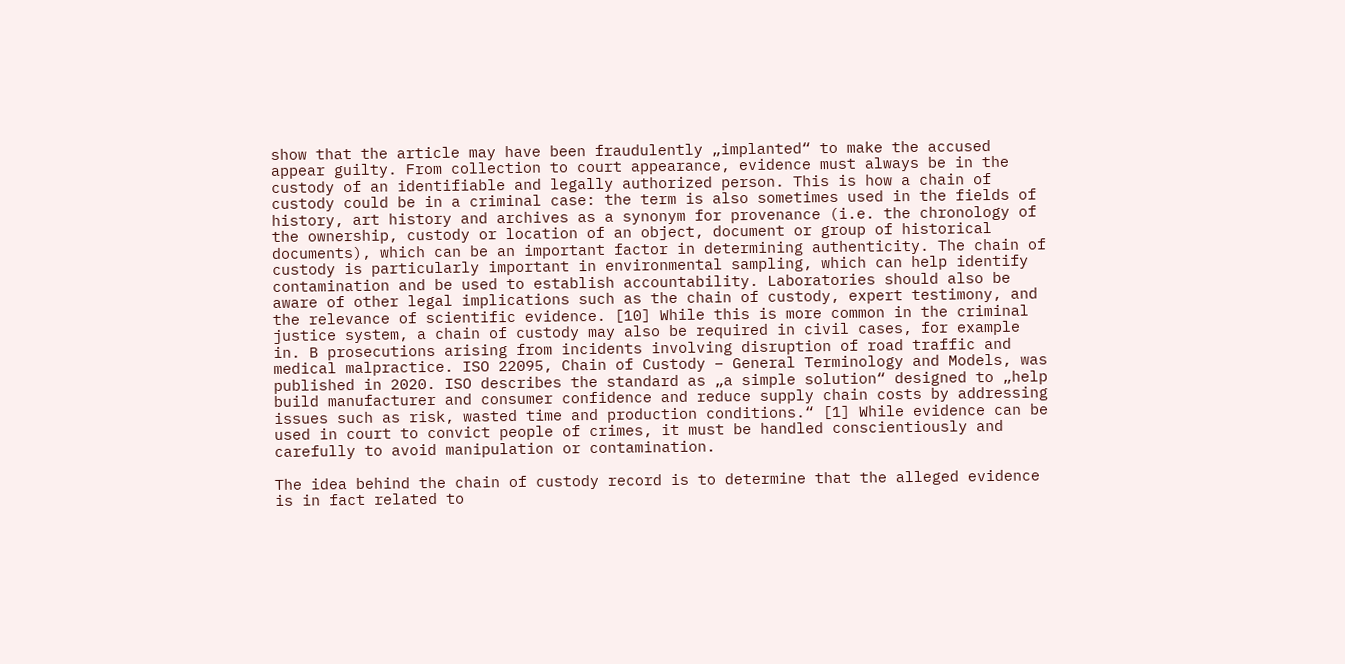show that the article may have been fraudulently „implanted“ to make the accused appear guilty. From collection to court appearance, evidence must always be in the custody of an identifiable and legally authorized person. This is how a chain of custody could be in a criminal case: the term is also sometimes used in the fields of history, art history and archives as a synonym for provenance (i.e. the chronology of the ownership, custody or location of an object, document or group of historical documents), which can be an important factor in determining authenticity. The chain of custody is particularly important in environmental sampling, which can help identify contamination and be used to establish accountability. Laboratories should also be aware of other legal implications such as the chain of custody, expert testimony, and the relevance of scientific evidence. [10] While this is more common in the criminal justice system, a chain of custody may also be required in civil cases, for example in. B prosecutions arising from incidents involving disruption of road traffic and medical malpractice. ISO 22095, Chain of Custody – General Terminology and Models, was published in 2020. ISO describes the standard as „a simple solution“ designed to „help build manufacturer and consumer confidence and reduce supply chain costs by addressing issues such as risk, wasted time and production conditions.“ [1] While evidence can be used in court to convict people of crimes, it must be handled conscientiously and carefully to avoid manipulation or contamination.

The idea behind the chain of custody record is to determine that the alleged evidence is in fact related to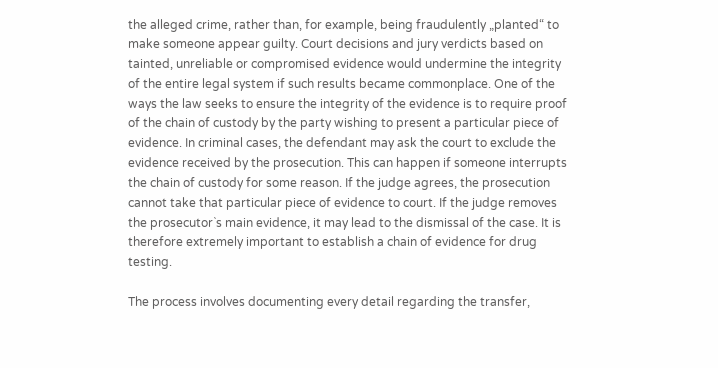the alleged crime, rather than, for example, being fraudulently „planted“ to make someone appear guilty. Court decisions and jury verdicts based on tainted, unreliable or compromised evidence would undermine the integrity of the entire legal system if such results became commonplace. One of the ways the law seeks to ensure the integrity of the evidence is to require proof of the chain of custody by the party wishing to present a particular piece of evidence. In criminal cases, the defendant may ask the court to exclude the evidence received by the prosecution. This can happen if someone interrupts the chain of custody for some reason. If the judge agrees, the prosecution cannot take that particular piece of evidence to court. If the judge removes the prosecutor`s main evidence, it may lead to the dismissal of the case. It is therefore extremely important to establish a chain of evidence for drug testing.

The process involves documenting every detail regarding the transfer,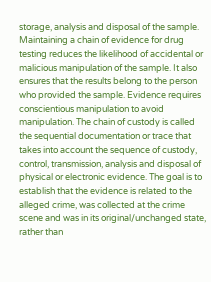storage, analysis and disposal of the sample. Maintaining a chain of evidence for drug testing reduces the likelihood of accidental or malicious manipulation of the sample. It also ensures that the results belong to the person who provided the sample. Evidence requires conscientious manipulation to avoid manipulation. The chain of custody is called the sequential documentation or trace that takes into account the sequence of custody, control, transmission, analysis and disposal of physical or electronic evidence. The goal is to establish that the evidence is related to the alleged crime, was collected at the crime scene and was in its original/unchanged state, rather than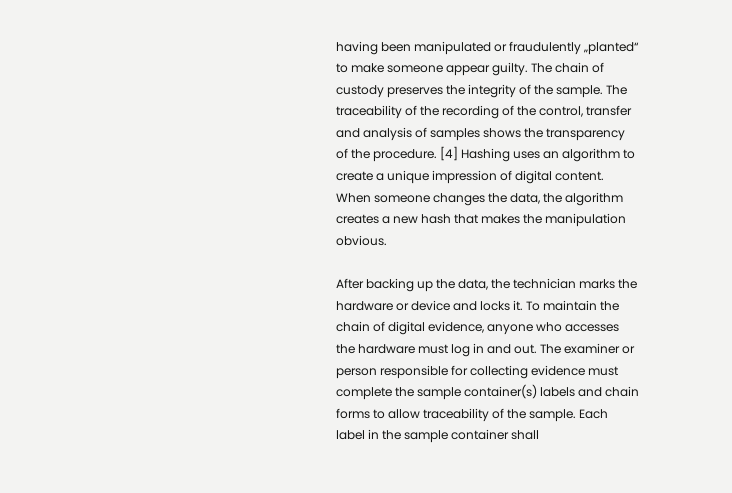having been manipulated or fraudulently „planted“ to make someone appear guilty. The chain of custody preserves the integrity of the sample. The traceability of the recording of the control, transfer and analysis of samples shows the transparency of the procedure. [4] Hashing uses an algorithm to create a unique impression of digital content. When someone changes the data, the algorithm creates a new hash that makes the manipulation obvious.

After backing up the data, the technician marks the hardware or device and locks it. To maintain the chain of digital evidence, anyone who accesses the hardware must log in and out. The examiner or person responsible for collecting evidence must complete the sample container(s) labels and chain forms to allow traceability of the sample. Each label in the sample container shall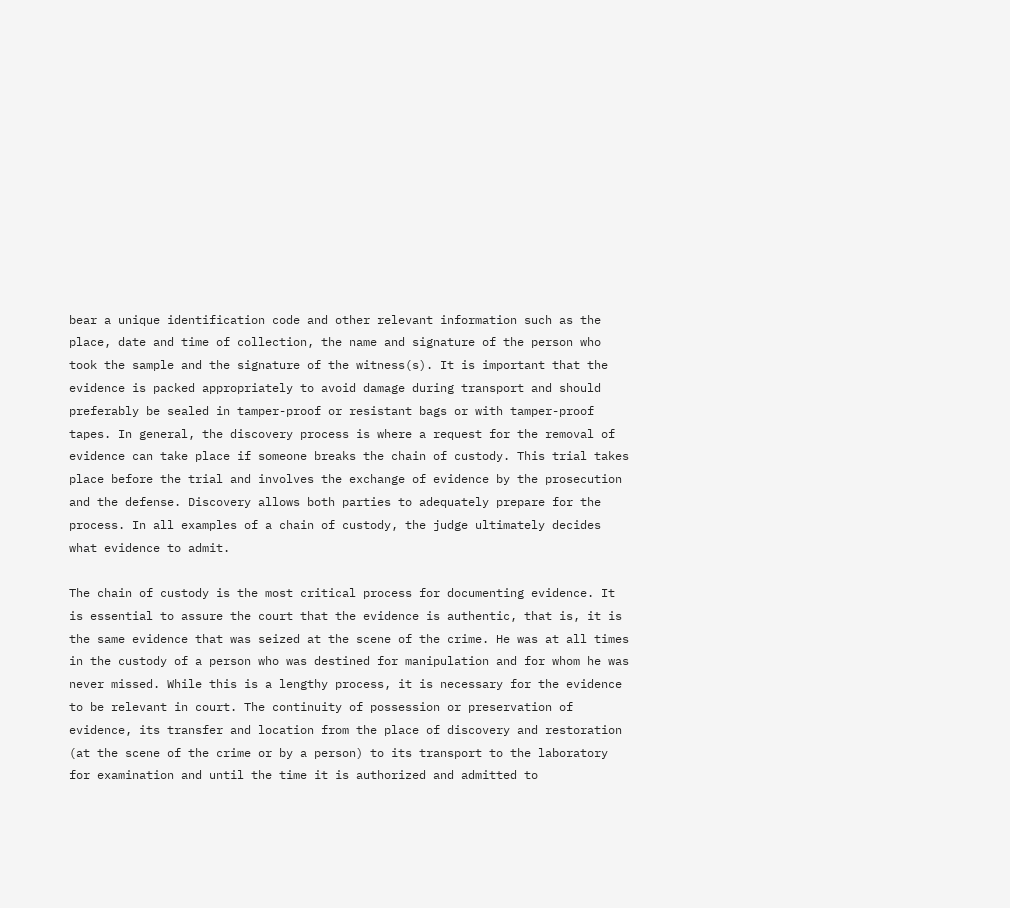bear a unique identification code and other relevant information such as the place, date and time of collection, the name and signature of the person who took the sample and the signature of the witness(s). It is important that the evidence is packed appropriately to avoid damage during transport and should preferably be sealed in tamper-proof or resistant bags or with tamper-proof tapes. In general, the discovery process is where a request for the removal of evidence can take place if someone breaks the chain of custody. This trial takes place before the trial and involves the exchange of evidence by the prosecution and the defense. Discovery allows both parties to adequately prepare for the process. In all examples of a chain of custody, the judge ultimately decides what evidence to admit.

The chain of custody is the most critical process for documenting evidence. It is essential to assure the court that the evidence is authentic, that is, it is the same evidence that was seized at the scene of the crime. He was at all times in the custody of a person who was destined for manipulation and for whom he was never missed. While this is a lengthy process, it is necessary for the evidence to be relevant in court. The continuity of possession or preservation of evidence, its transfer and location from the place of discovery and restoration (at the scene of the crime or by a person) to its transport to the laboratory for examination and until the time it is authorized and admitted to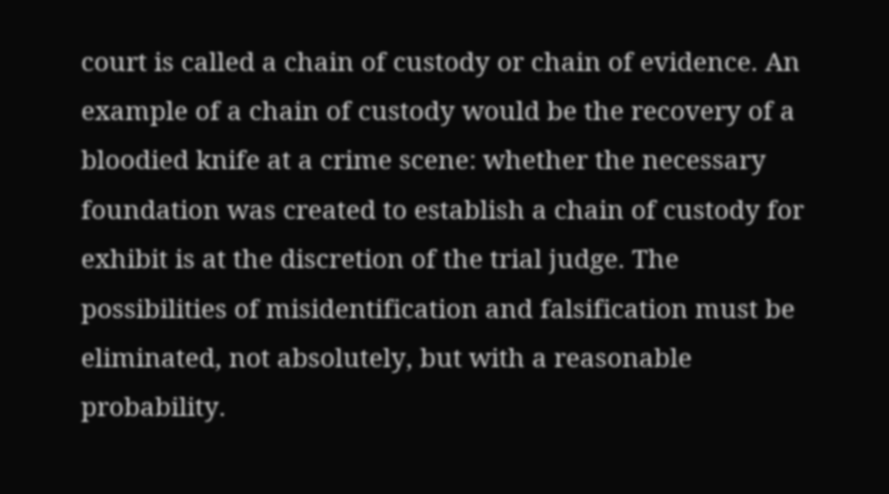court is called a chain of custody or chain of evidence. An example of a chain of custody would be the recovery of a bloodied knife at a crime scene: whether the necessary foundation was created to establish a chain of custody for exhibit is at the discretion of the trial judge. The possibilities of misidentification and falsification must be eliminated, not absolutely, but with a reasonable probability.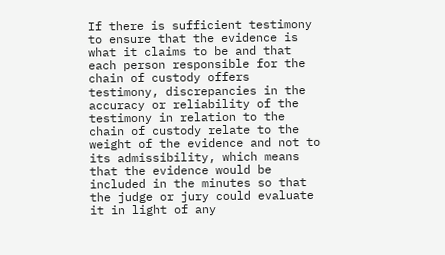If there is sufficient testimony to ensure that the evidence is what it claims to be and that each person responsible for the chain of custody offers testimony, discrepancies in the accuracy or reliability of the testimony in relation to the chain of custody relate to the weight of the evidence and not to its admissibility, which means that the evidence would be included in the minutes so that the judge or jury could evaluate it in light of any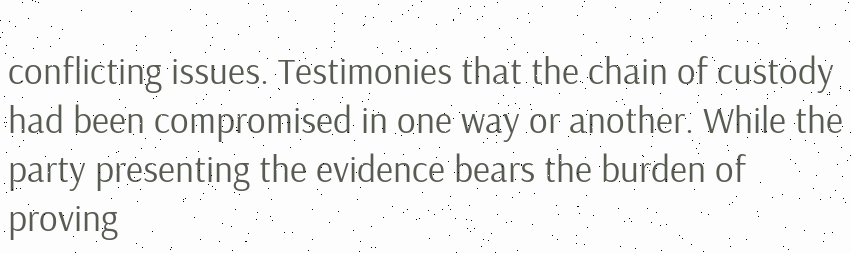conflicting issues. Testimonies that the chain of custody had been compromised in one way or another. While the party presenting the evidence bears the burden of proving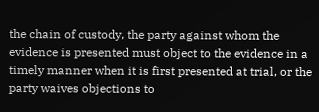the chain of custody, the party against whom the evidence is presented must object to the evidence in a timely manner when it is first presented at trial, or the party waives objections to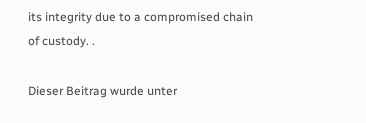its integrity due to a compromised chain of custody. .

Dieser Beitrag wurde unter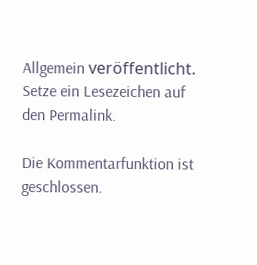Allgemein veröffentlicht. Setze ein Lesezeichen auf den Permalink.

Die Kommentarfunktion ist geschlossen.